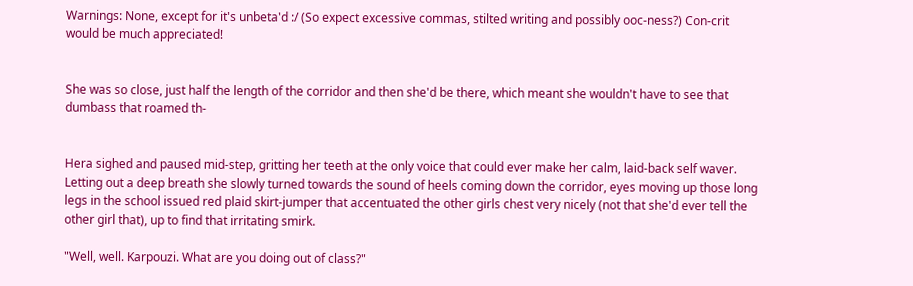Warnings: None, except for it's unbeta'd :/ (So expect excessive commas, stilted writing and possibly ooc-ness?) Con-crit would be much appreciated!


She was so close, just half the length of the corridor and then she'd be there, which meant she wouldn't have to see that dumbass that roamed th-


Hera sighed and paused mid-step, gritting her teeth at the only voice that could ever make her calm, laid-back self waver. Letting out a deep breath she slowly turned towards the sound of heels coming down the corridor, eyes moving up those long legs in the school issued red plaid skirt-jumper that accentuated the other girls chest very nicely (not that she'd ever tell the other girl that), up to find that irritating smirk.

"Well, well. Karpouzi. What are you doing out of class?"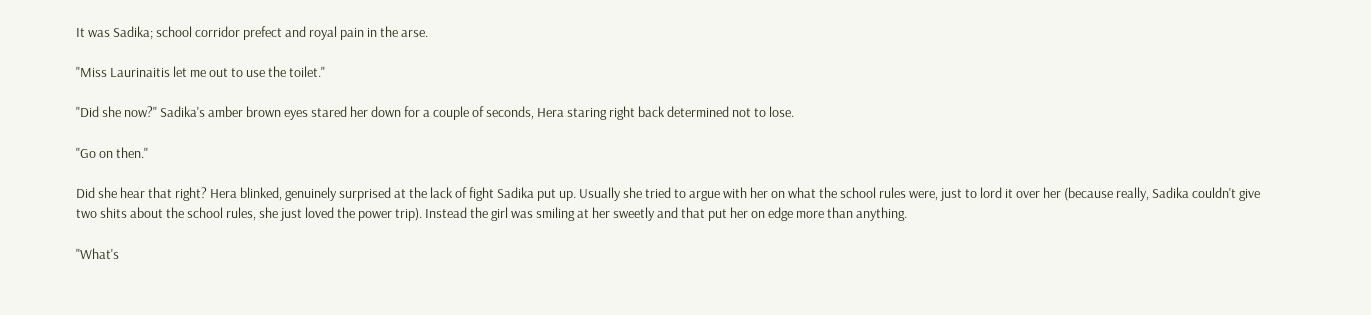It was Sadika; school corridor prefect and royal pain in the arse.

"Miss Laurinaitis let me out to use the toilet."

"Did she now?" Sadika's amber brown eyes stared her down for a couple of seconds, Hera staring right back determined not to lose.

"Go on then."

Did she hear that right? Hera blinked, genuinely surprised at the lack of fight Sadika put up. Usually she tried to argue with her on what the school rules were, just to lord it over her (because really, Sadika couldn't give two shits about the school rules, she just loved the power trip). Instead the girl was smiling at her sweetly and that put her on edge more than anything.

"What's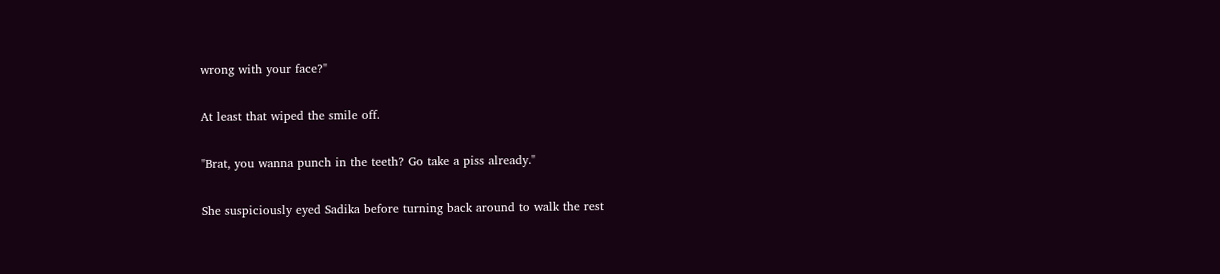wrong with your face?"

At least that wiped the smile off.

"Brat, you wanna punch in the teeth? Go take a piss already."

She suspiciously eyed Sadika before turning back around to walk the rest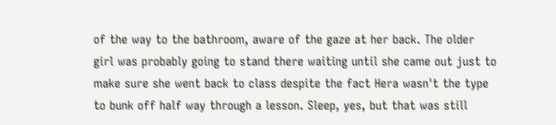of the way to the bathroom, aware of the gaze at her back. The older girl was probably going to stand there waiting until she came out just to make sure she went back to class despite the fact Hera wasn't the type to bunk off half way through a lesson. Sleep, yes, but that was still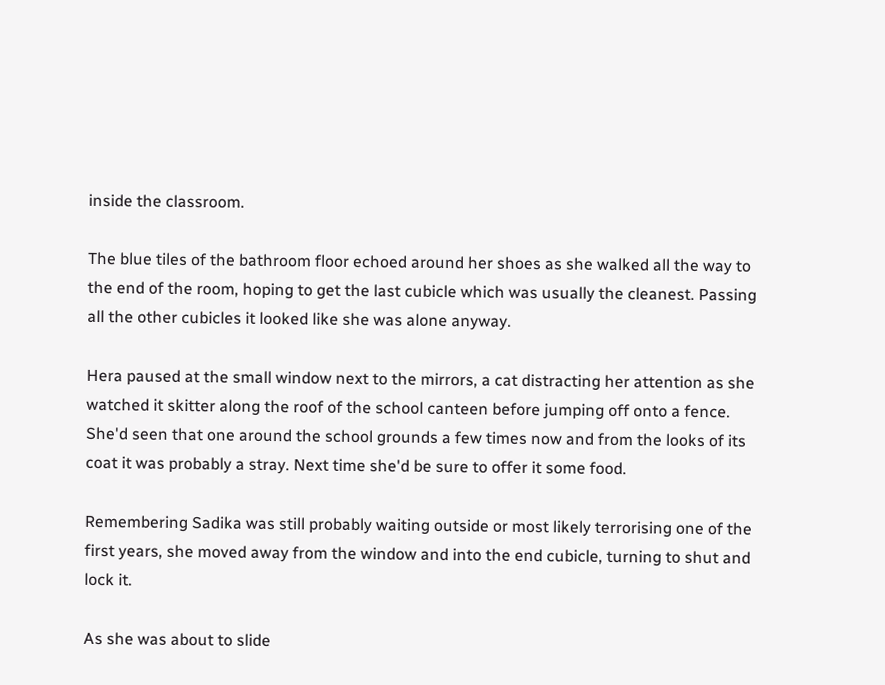inside the classroom.

The blue tiles of the bathroom floor echoed around her shoes as she walked all the way to the end of the room, hoping to get the last cubicle which was usually the cleanest. Passing all the other cubicles it looked like she was alone anyway.

Hera paused at the small window next to the mirrors, a cat distracting her attention as she watched it skitter along the roof of the school canteen before jumping off onto a fence. She'd seen that one around the school grounds a few times now and from the looks of its coat it was probably a stray. Next time she'd be sure to offer it some food.

Remembering Sadika was still probably waiting outside or most likely terrorising one of the first years, she moved away from the window and into the end cubicle, turning to shut and lock it.

As she was about to slide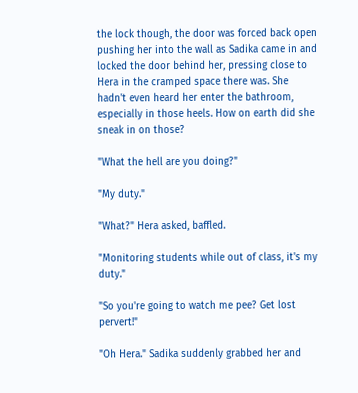the lock though, the door was forced back open pushing her into the wall as Sadika came in and locked the door behind her, pressing close to Hera in the cramped space there was. She hadn't even heard her enter the bathroom, especially in those heels. How on earth did she sneak in on those?

"What the hell are you doing?"

"My duty."

"What?" Hera asked, baffled.

"Monitoring students while out of class, it's my duty."

"So you're going to watch me pee? Get lost pervert!"

"Oh Hera." Sadika suddenly grabbed her and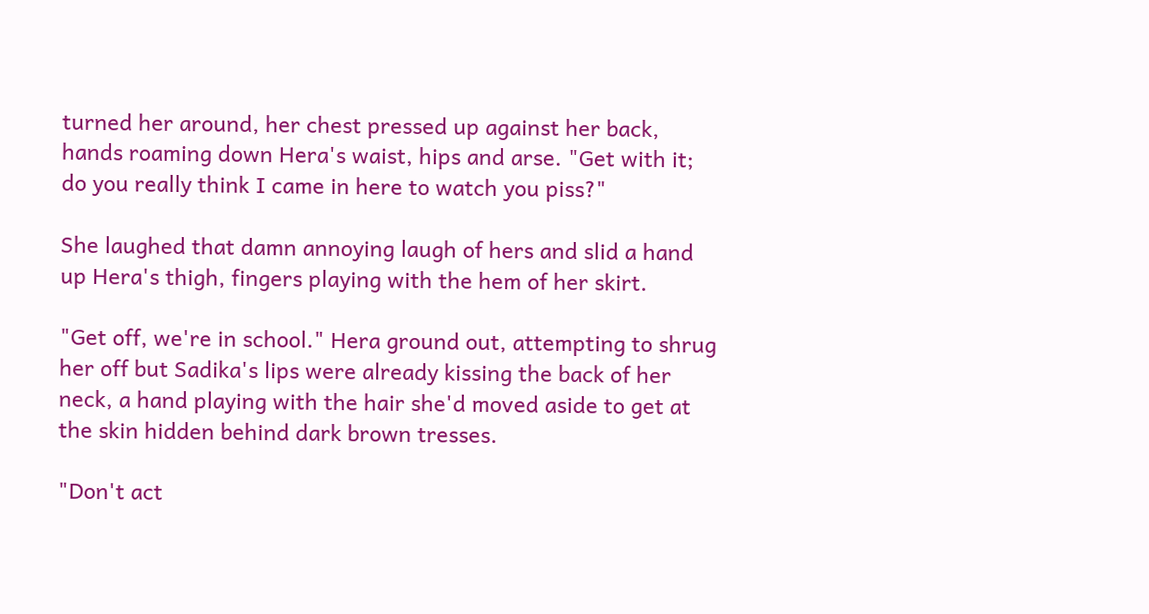turned her around, her chest pressed up against her back, hands roaming down Hera's waist, hips and arse. "Get with it; do you really think I came in here to watch you piss?"

She laughed that damn annoying laugh of hers and slid a hand up Hera's thigh, fingers playing with the hem of her skirt.

"Get off, we're in school." Hera ground out, attempting to shrug her off but Sadika's lips were already kissing the back of her neck, a hand playing with the hair she'd moved aside to get at the skin hidden behind dark brown tresses.

"Don't act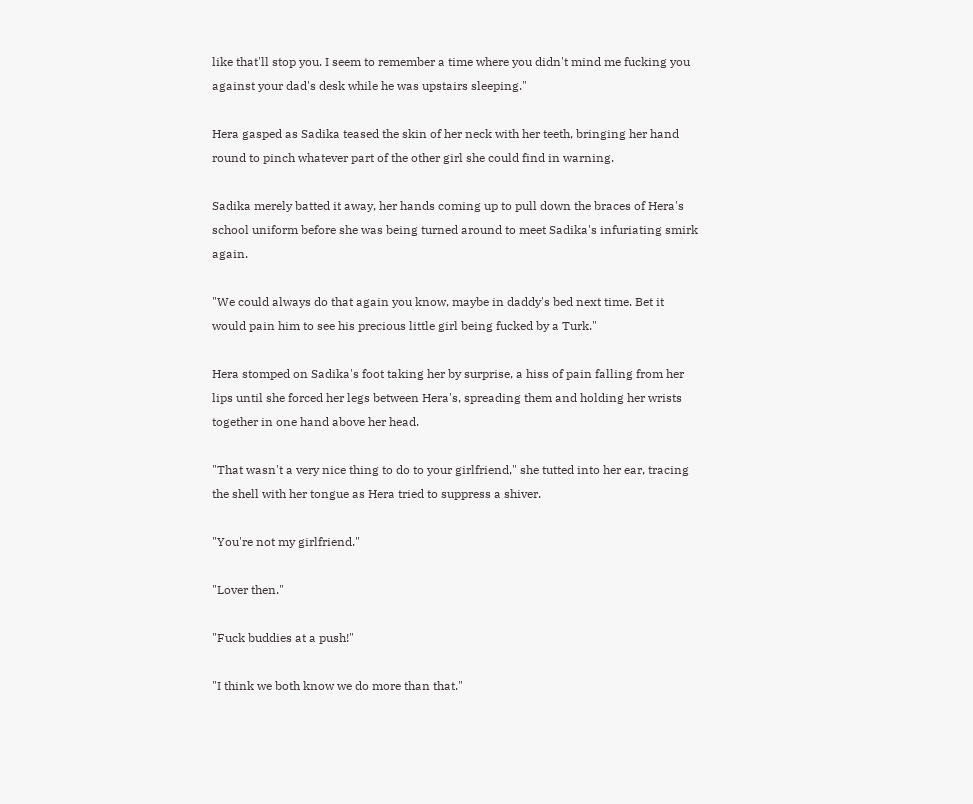like that'll stop you. I seem to remember a time where you didn't mind me fucking you against your dad's desk while he was upstairs sleeping."

Hera gasped as Sadika teased the skin of her neck with her teeth, bringing her hand round to pinch whatever part of the other girl she could find in warning.

Sadika merely batted it away, her hands coming up to pull down the braces of Hera's school uniform before she was being turned around to meet Sadika's infuriating smirk again.

"We could always do that again you know, maybe in daddy's bed next time. Bet it would pain him to see his precious little girl being fucked by a Turk."

Hera stomped on Sadika's foot taking her by surprise, a hiss of pain falling from her lips until she forced her legs between Hera's, spreading them and holding her wrists together in one hand above her head.

"That wasn't a very nice thing to do to your girlfriend," she tutted into her ear, tracing the shell with her tongue as Hera tried to suppress a shiver.

"You're not my girlfriend."

"Lover then."

"Fuck buddies at a push!"

"I think we both know we do more than that."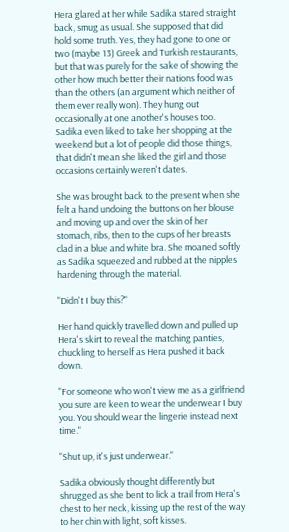Hera glared at her while Sadika stared straight back, smug as usual. She supposed that did hold some truth. Yes, they had gone to one or two (maybe 13) Greek and Turkish restaurants, but that was purely for the sake of showing the other how much better their nations food was than the others (an argument which neither of them ever really won). They hung out occasionally at one another's houses too. Sadika even liked to take her shopping at the weekend but a lot of people did those things, that didn't mean she liked the girl and those occasions certainly weren't dates.

She was brought back to the present when she felt a hand undoing the buttons on her blouse and moving up and over the skin of her stomach, ribs, then to the cups of her breasts clad in a blue and white bra. She moaned softly as Sadika squeezed and rubbed at the nipples hardening through the material.

"Didn't I buy this?"

Her hand quickly travelled down and pulled up Hera's skirt to reveal the matching panties, chuckling to herself as Hera pushed it back down.

"For someone who won't view me as a girlfriend you sure are keen to wear the underwear I buy you. You should wear the lingerie instead next time."

"Shut up, it's just underwear."

Sadika obviously thought differently but shrugged as she bent to lick a trail from Hera's chest to her neck, kissing up the rest of the way to her chin with light, soft kisses.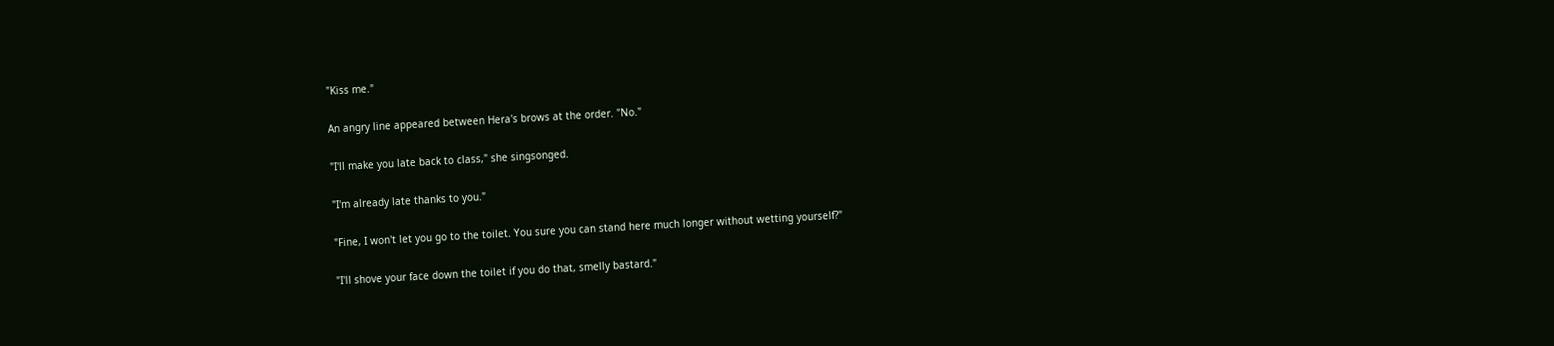"Kiss me."

An angry line appeared between Hera's brows at the order. "No."

"I'll make you late back to class," she singsonged.

"I'm already late thanks to you."

"Fine, I won't let you go to the toilet. You sure you can stand here much longer without wetting yourself?"

"I'll shove your face down the toilet if you do that, smelly bastard."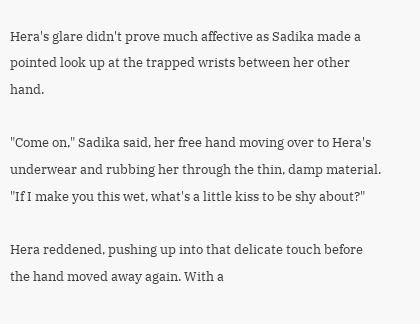Hera's glare didn't prove much affective as Sadika made a pointed look up at the trapped wrists between her other hand.

"Come on," Sadika said, her free hand moving over to Hera's underwear and rubbing her through the thin, damp material. "If I make you this wet, what's a little kiss to be shy about?"

Hera reddened, pushing up into that delicate touch before the hand moved away again. With a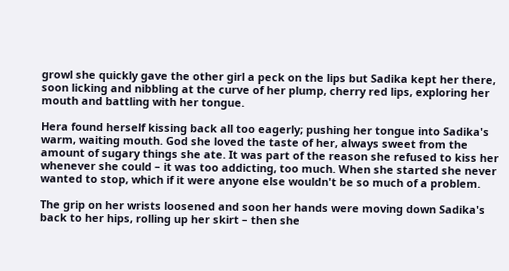growl she quickly gave the other girl a peck on the lips but Sadika kept her there, soon licking and nibbling at the curve of her plump, cherry red lips, exploring her mouth and battling with her tongue.

Hera found herself kissing back all too eagerly; pushing her tongue into Sadika's warm, waiting mouth. God she loved the taste of her, always sweet from the amount of sugary things she ate. It was part of the reason she refused to kiss her whenever she could – it was too addicting, too much. When she started she never wanted to stop, which if it were anyone else wouldn't be so much of a problem.

The grip on her wrists loosened and soon her hands were moving down Sadika's back to her hips, rolling up her skirt – then she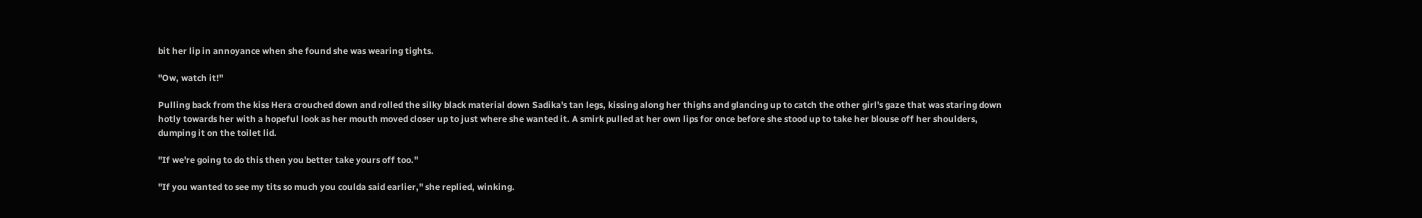bit her lip in annoyance when she found she was wearing tights.

"Ow, watch it!"

Pulling back from the kiss Hera crouched down and rolled the silky black material down Sadika's tan legs, kissing along her thighs and glancing up to catch the other girl's gaze that was staring down hotly towards her with a hopeful look as her mouth moved closer up to just where she wanted it. A smirk pulled at her own lips for once before she stood up to take her blouse off her shoulders, dumping it on the toilet lid.

"If we're going to do this then you better take yours off too."

"If you wanted to see my tits so much you coulda said earlier," she replied, winking.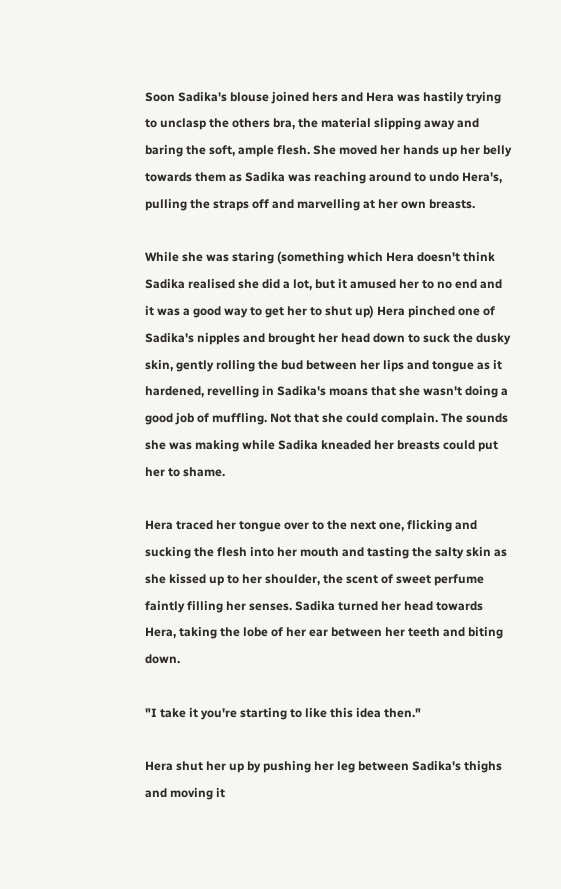Soon Sadika's blouse joined hers and Hera was hastily trying to unclasp the others bra, the material slipping away and baring the soft, ample flesh. She moved her hands up her belly towards them as Sadika was reaching around to undo Hera's, pulling the straps off and marvelling at her own breasts.

While she was staring (something which Hera doesn't think Sadika realised she did a lot, but it amused her to no end and it was a good way to get her to shut up) Hera pinched one of Sadika's nipples and brought her head down to suck the dusky skin, gently rolling the bud between her lips and tongue as it hardened, revelling in Sadika's moans that she wasn't doing a good job of muffling. Not that she could complain. The sounds she was making while Sadika kneaded her breasts could put her to shame.

Hera traced her tongue over to the next one, flicking and sucking the flesh into her mouth and tasting the salty skin as she kissed up to her shoulder, the scent of sweet perfume faintly filling her senses. Sadika turned her head towards Hera, taking the lobe of her ear between her teeth and biting down.

"I take it you're starting to like this idea then."

Hera shut her up by pushing her leg between Sadika's thighs and moving it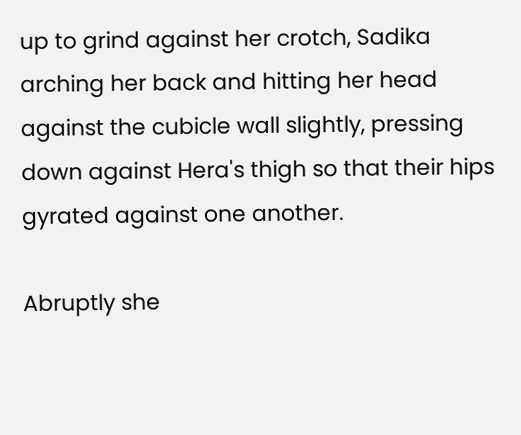up to grind against her crotch, Sadika arching her back and hitting her head against the cubicle wall slightly, pressing down against Hera's thigh so that their hips gyrated against one another.

Abruptly she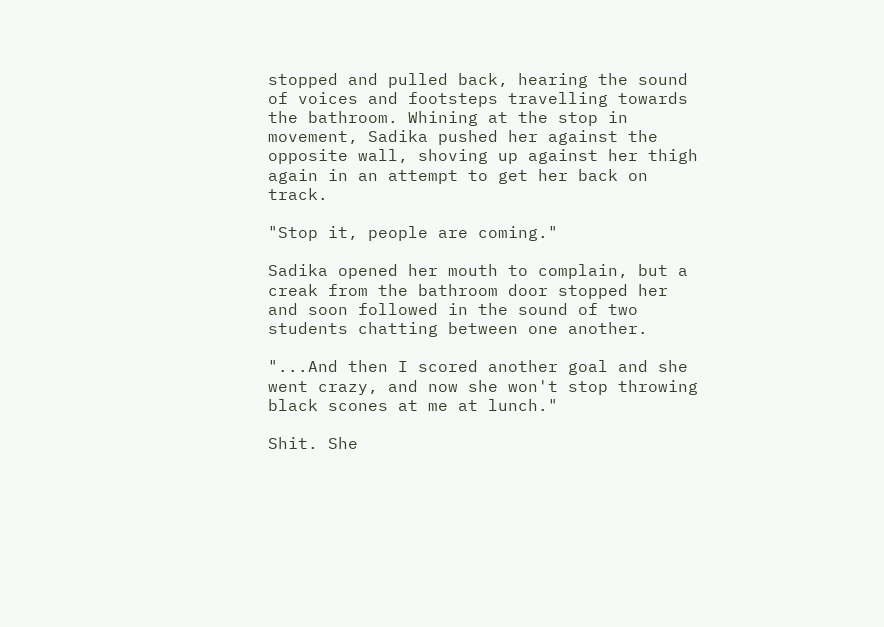stopped and pulled back, hearing the sound of voices and footsteps travelling towards the bathroom. Whining at the stop in movement, Sadika pushed her against the opposite wall, shoving up against her thigh again in an attempt to get her back on track.

"Stop it, people are coming."

Sadika opened her mouth to complain, but a creak from the bathroom door stopped her and soon followed in the sound of two students chatting between one another.

"...And then I scored another goal and she went crazy, and now she won't stop throwing black scones at me at lunch."

Shit. She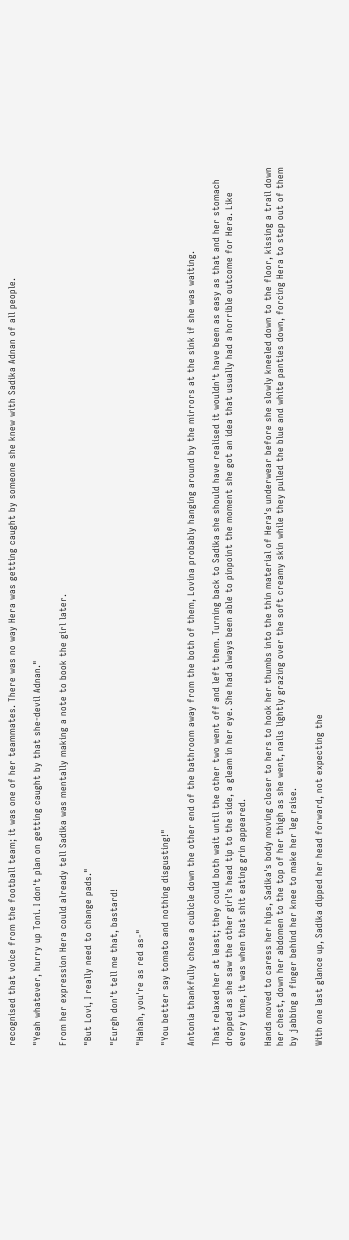recognised that voice from the football team; it was one of her teammates. There was no way Hera was getting caught by someone she knew with Sadika Adnan of all people.

"Yeah whatever, hurry up Toni. I don't plan on getting caught by that she-devil Adnan."

From her expression Hera could already tell Sadika was mentally making a note to book the girl later.

"But Lovi, I really need to change pads."

"Eurgh don't tell me that, bastard!

"Hahah, you're as red as-"

"You better say tomato and nothing disgusting!"

Antonia thankfully chose a cubicle down the other end of the bathroom away from the both of them, Lovina probably hanging around by the mirrors at the sink if she was waiting.

That relaxed her at least; they could both wait until the other two went off and left them. Turning back to Sadika she should have realised it wouldn't have been as easy as that and her stomach dropped as she saw the other girl's head tip to the side, a gleam in her eye. She had always been able to pinpoint the moment she got an idea that usually had a horrible outcome for Hera. Like every time, it was when that shit eating grin appeared.

Hands moved to caress her hips, Sadika's body moving closer to hers to hook her thumbs into the thin material of Hera's underwear before she slowly kneeled down to the floor, kissing a trail down her chest, down her abdomen to the top of her thigh as she went, nails lightly grazing over the soft creamy skin while they pulled the blue and white panties down, forcing Hera to step out of them by jabbing a finger behind her knee to make her leg raise.

With one last glance up, Sadika dipped her head forward, not expecting the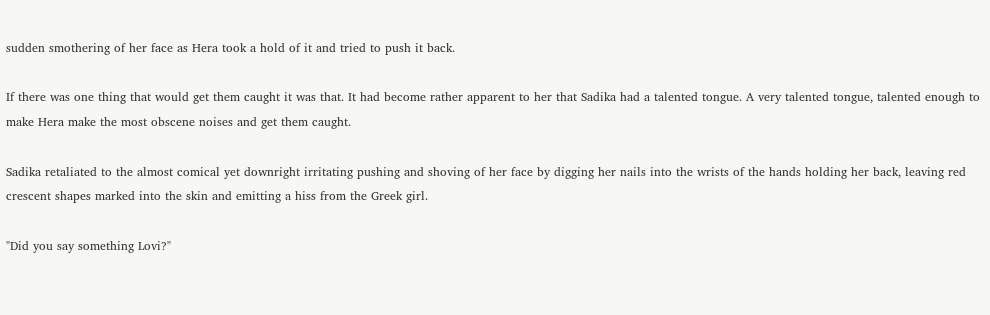sudden smothering of her face as Hera took a hold of it and tried to push it back.

If there was one thing that would get them caught it was that. It had become rather apparent to her that Sadika had a talented tongue. A very talented tongue, talented enough to make Hera make the most obscene noises and get them caught.

Sadika retaliated to the almost comical yet downright irritating pushing and shoving of her face by digging her nails into the wrists of the hands holding her back, leaving red crescent shapes marked into the skin and emitting a hiss from the Greek girl.

"Did you say something Lovi?"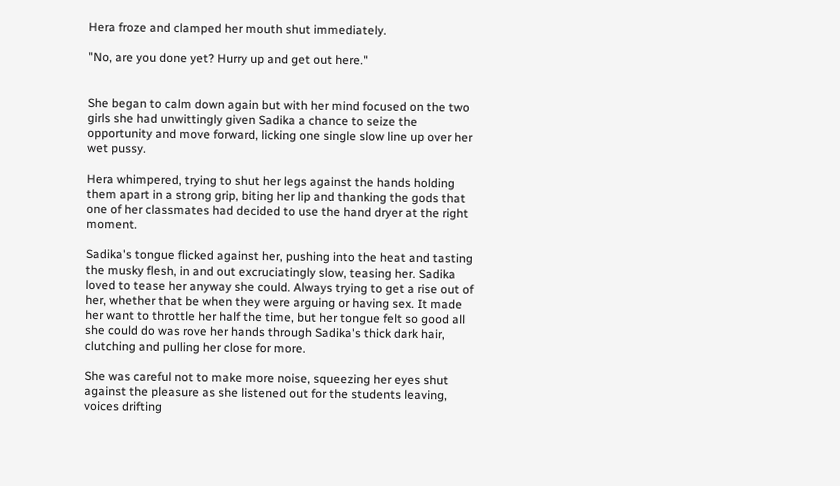Hera froze and clamped her mouth shut immediately.

"No, are you done yet? Hurry up and get out here."


She began to calm down again but with her mind focused on the two girls she had unwittingly given Sadika a chance to seize the opportunity and move forward, licking one single slow line up over her wet pussy.

Hera whimpered, trying to shut her legs against the hands holding them apart in a strong grip, biting her lip and thanking the gods that one of her classmates had decided to use the hand dryer at the right moment.

Sadika's tongue flicked against her, pushing into the heat and tasting the musky flesh, in and out excruciatingly slow, teasing her. Sadika loved to tease her anyway she could. Always trying to get a rise out of her, whether that be when they were arguing or having sex. It made her want to throttle her half the time, but her tongue felt so good all she could do was rove her hands through Sadika's thick dark hair, clutching and pulling her close for more.

She was careful not to make more noise, squeezing her eyes shut against the pleasure as she listened out for the students leaving, voices drifting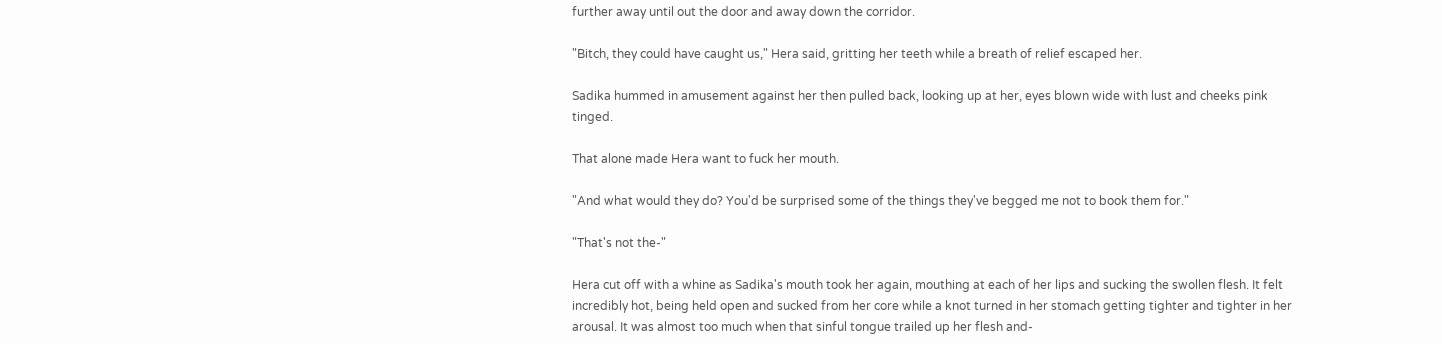further away until out the door and away down the corridor.

"Bitch, they could have caught us," Hera said, gritting her teeth while a breath of relief escaped her.

Sadika hummed in amusement against her then pulled back, looking up at her, eyes blown wide with lust and cheeks pink tinged.

That alone made Hera want to fuck her mouth.

"And what would they do? You'd be surprised some of the things they've begged me not to book them for."

"That's not the-"

Hera cut off with a whine as Sadika's mouth took her again, mouthing at each of her lips and sucking the swollen flesh. It felt incredibly hot, being held open and sucked from her core while a knot turned in her stomach getting tighter and tighter in her arousal. It was almost too much when that sinful tongue trailed up her flesh and-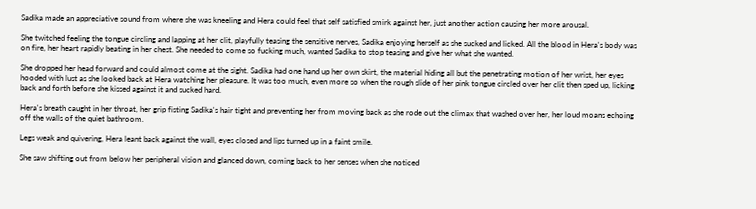Sadika made an appreciative sound from where she was kneeling and Hera could feel that self satisfied smirk against her, just another action causing her more arousal.

She twitched feeling the tongue circling and lapping at her clit, playfully teasing the sensitive nerves, Sadika enjoying herself as she sucked and licked. All the blood in Hera's body was on fire, her heart rapidly beating in her chest. She needed to come so fucking much, wanted Sadika to stop teasing and give her what she wanted.

She dropped her head forward and could almost come at the sight. Sadika had one hand up her own skirt, the material hiding all but the penetrating motion of her wrist, her eyes hooded with lust as she looked back at Hera watching her pleasure. It was too much, even more so when the rough slide of her pink tongue circled over her clit then sped up, licking back and forth before she kissed against it and sucked hard.

Hera's breath caught in her throat, her grip fisting Sadika's hair tight and preventing her from moving back as she rode out the climax that washed over her, her loud moans echoing off the walls of the quiet bathroom.

Legs weak and quivering, Hera leant back against the wall, eyes closed and lips turned up in a faint smile.

She saw shifting out from below her peripheral vision and glanced down, coming back to her senses when she noticed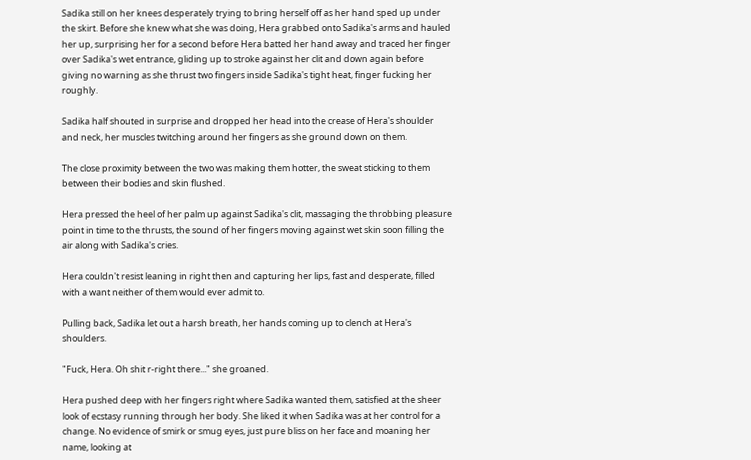Sadika still on her knees desperately trying to bring herself off as her hand sped up under the skirt. Before she knew what she was doing, Hera grabbed onto Sadika's arms and hauled her up, surprising her for a second before Hera batted her hand away and traced her finger over Sadika's wet entrance, gliding up to stroke against her clit and down again before giving no warning as she thrust two fingers inside Sadika's tight heat, finger fucking her roughly.

Sadika half shouted in surprise and dropped her head into the crease of Hera's shoulder and neck, her muscles twitching around her fingers as she ground down on them.

The close proximity between the two was making them hotter, the sweat sticking to them between their bodies and skin flushed.

Hera pressed the heel of her palm up against Sadika's clit, massaging the throbbing pleasure point in time to the thrusts, the sound of her fingers moving against wet skin soon filling the air along with Sadika's cries.

Hera couldn't resist leaning in right then and capturing her lips, fast and desperate, filled with a want neither of them would ever admit to.

Pulling back, Sadika let out a harsh breath, her hands coming up to clench at Hera's shoulders.

"Fuck, Hera. Oh shit r-right there..." she groaned.

Hera pushed deep with her fingers right where Sadika wanted them, satisfied at the sheer look of ecstasy running through her body. She liked it when Sadika was at her control for a change. No evidence of smirk or smug eyes, just pure bliss on her face and moaning her name, looking at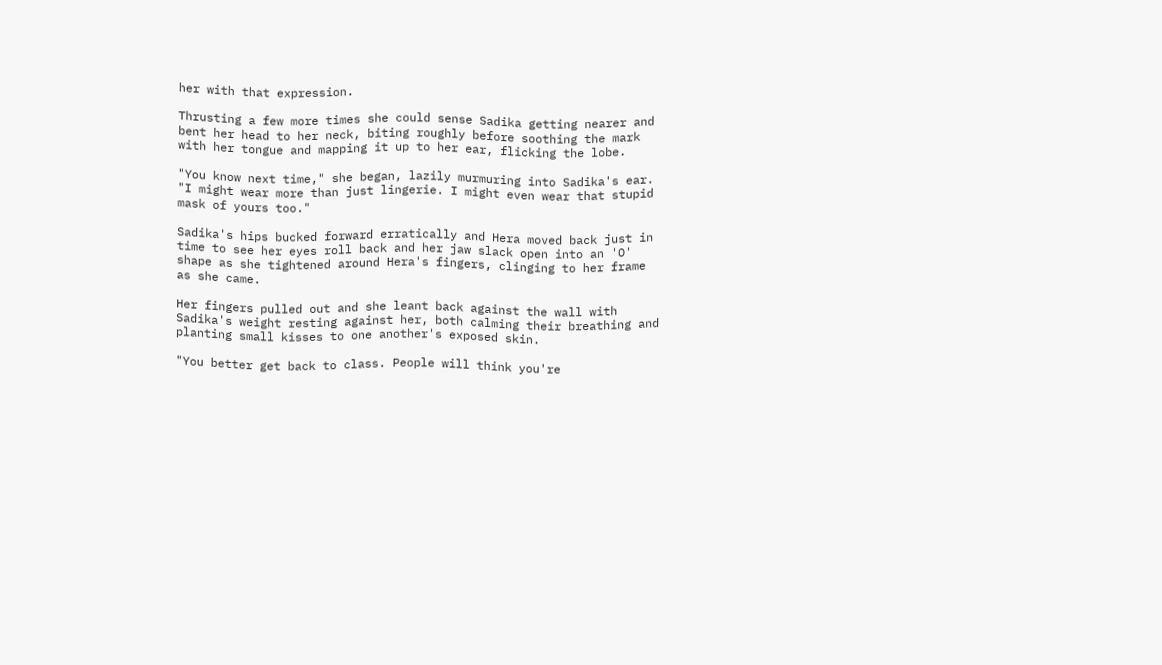her with that expression.

Thrusting a few more times she could sense Sadika getting nearer and bent her head to her neck, biting roughly before soothing the mark with her tongue and mapping it up to her ear, flicking the lobe.

"You know next time," she began, lazily murmuring into Sadika's ear. "I might wear more than just lingerie. I might even wear that stupid mask of yours too."

Sadika's hips bucked forward erratically and Hera moved back just in time to see her eyes roll back and her jaw slack open into an 'O' shape as she tightened around Hera's fingers, clinging to her frame as she came.

Her fingers pulled out and she leant back against the wall with Sadika's weight resting against her, both calming their breathing and planting small kisses to one another's exposed skin.

"You better get back to class. People will think you're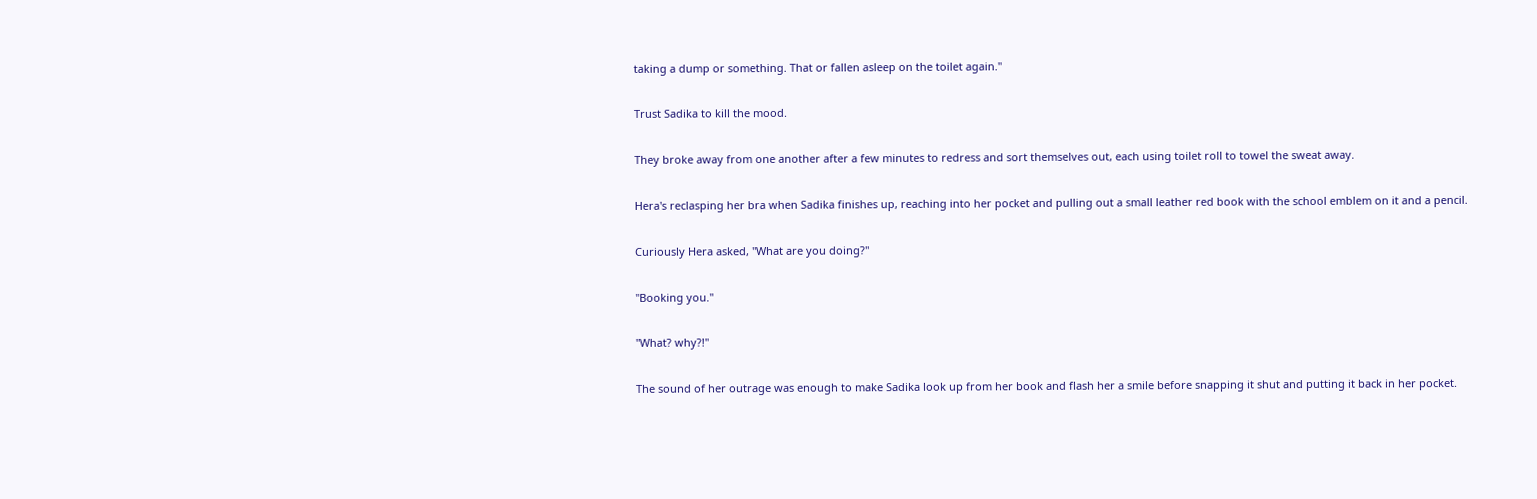taking a dump or something. That or fallen asleep on the toilet again."

Trust Sadika to kill the mood.

They broke away from one another after a few minutes to redress and sort themselves out, each using toilet roll to towel the sweat away.

Hera's reclasping her bra when Sadika finishes up, reaching into her pocket and pulling out a small leather red book with the school emblem on it and a pencil.

Curiously Hera asked, "What are you doing?"

"Booking you."

"What? why?!"

The sound of her outrage was enough to make Sadika look up from her book and flash her a smile before snapping it shut and putting it back in her pocket.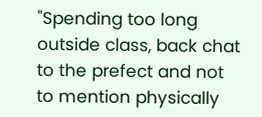"Spending too long outside class, back chat to the prefect and not to mention physically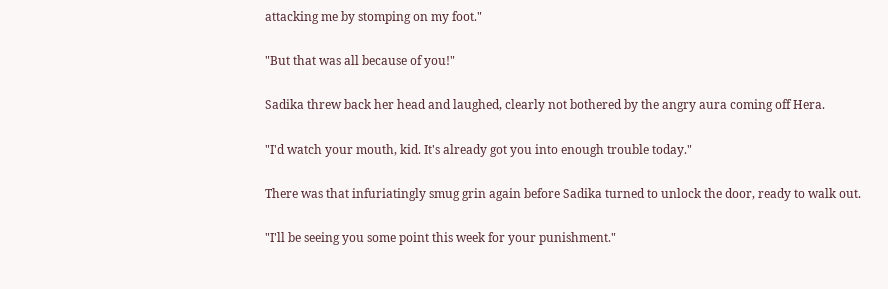attacking me by stomping on my foot."

"But that was all because of you!"

Sadika threw back her head and laughed, clearly not bothered by the angry aura coming off Hera.

"I'd watch your mouth, kid. It's already got you into enough trouble today."

There was that infuriatingly smug grin again before Sadika turned to unlock the door, ready to walk out.

"I'll be seeing you some point this week for your punishment."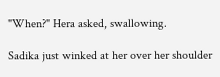"When?" Hera asked, swallowing.

Sadika just winked at her over her shoulder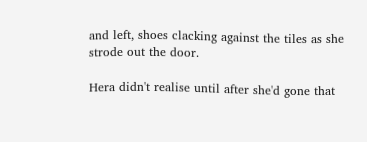and left, shoes clacking against the tiles as she strode out the door.

Hera didn't realise until after she'd gone that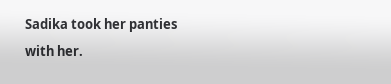Sadika took her panties with her.